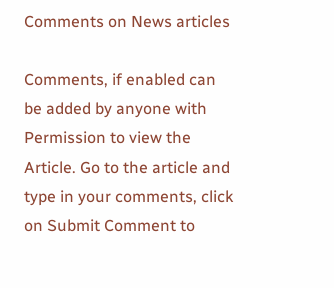Comments on News articles

Comments, if enabled can be added by anyone with Permission to view the Article. Go to the article and type in your comments, click on Submit Comment to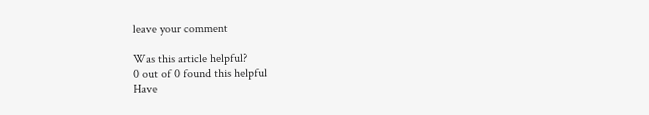leave your comment

Was this article helpful?
0 out of 0 found this helpful
Have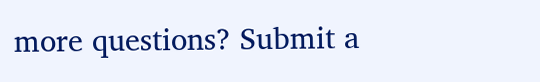more questions? Submit a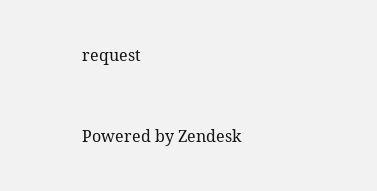request


Powered by Zendesk